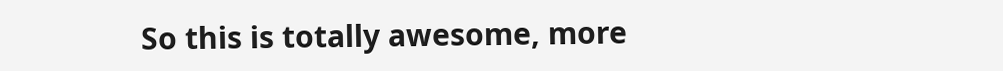So this is totally awesome, more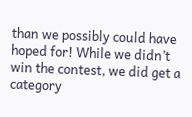than we possibly could have hoped for! While we didn’t win the contest, we did get a category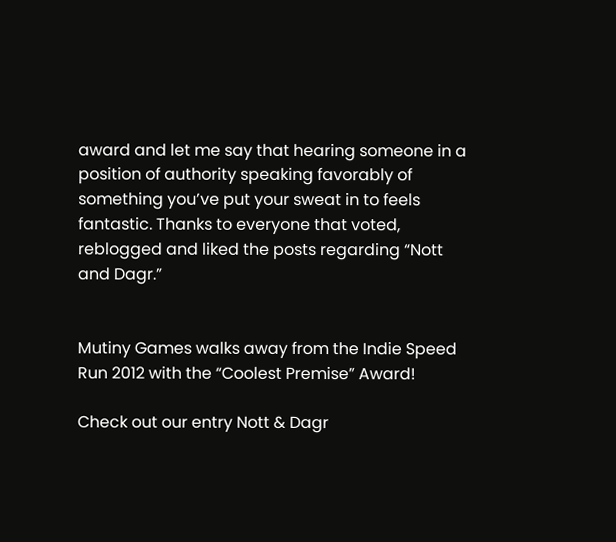award and let me say that hearing someone in a position of authority speaking favorably of something you’ve put your sweat in to feels fantastic. Thanks to everyone that voted, reblogged and liked the posts regarding “Nott and Dagr.”


Mutiny Games walks away from the Indie Speed Run 2012 with the “Coolest Premise” Award!

Check out our entry Nott & Dagr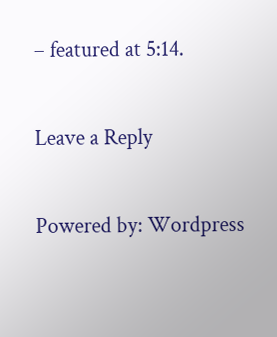– featured at 5:14.

Leave a Reply

Powered by: Wordpress